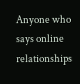Anyone who says online relationships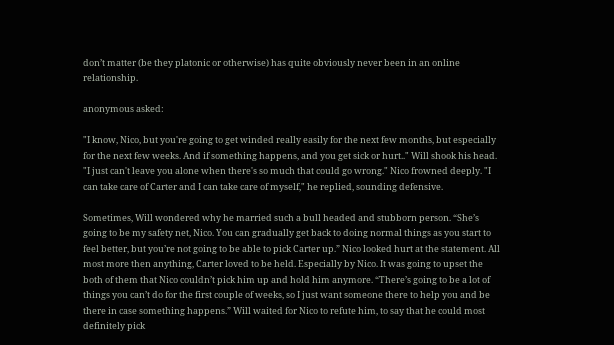don’t matter (be they platonic or otherwise) has quite obviously never been in an online relationship.

anonymous asked:

"I know, Nico, but you're going to get winded really easily for the next few months, but especially for the next few weeks. And if something happens, and you get sick or hurt.." Will shook his head. "I just can't leave you alone when there's so much that could go wrong." Nico frowned deeply. "I can take care of Carter and I can take care of myself," he replied, sounding defensive.

Sometimes, Will wondered why he married such a bull headed and stubborn person. “She’s going to be my safety net, Nico. You can gradually get back to doing normal things as you start to feel better, but you’re not going to be able to pick Carter up.” Nico looked hurt at the statement. All most more then anything, Carter loved to be held. Especially by Nico. It was going to upset the both of them that Nico couldn’t pick him up and hold him anymore. “There’s going to be a lot of things you can’t do for the first couple of weeks, so I just want someone there to help you and be there in case something happens.” Will waited for Nico to refute him, to say that he could most definitely pick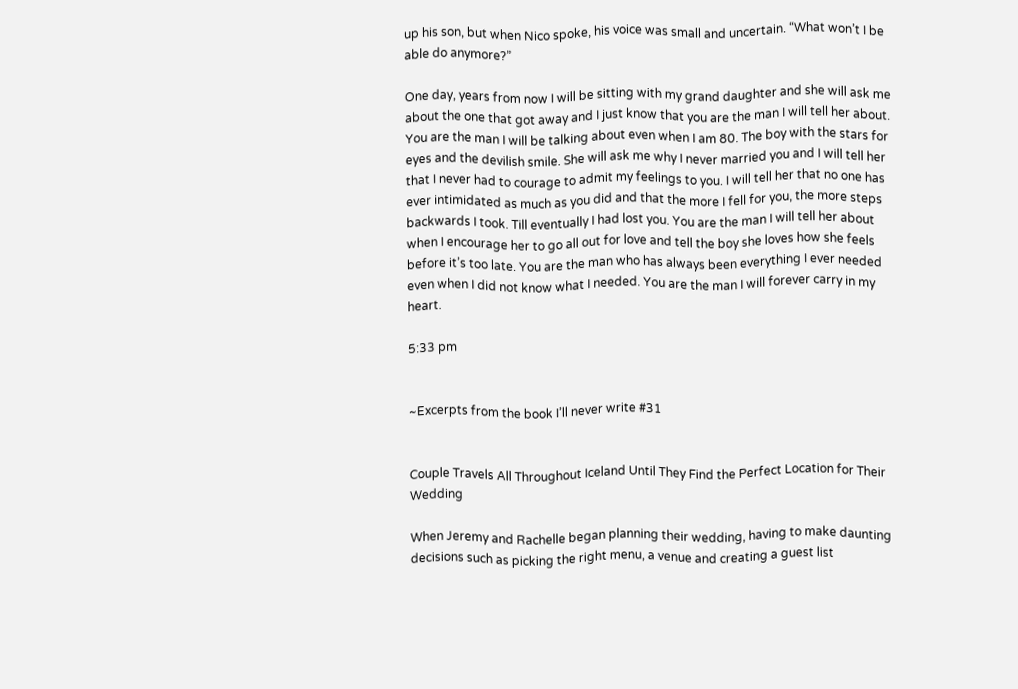up his son, but when Nico spoke, his voice was small and uncertain. “What won’t I be able do anymore?”

One day, years from now I will be sitting with my grand daughter and she will ask me about the one that got away and I just know that you are the man I will tell her about. You are the man I will be talking about even when I am 80. The boy with the stars for eyes and the devilish smile. She will ask me why I never married you and I will tell her that I never had to courage to admit my feelings to you. I will tell her that no one has ever intimidated as much as you did and that the more I fell for you, the more steps backwards I took. Till eventually I had lost you. You are the man I will tell her about when I encourage her to go all out for love and tell the boy she loves how she feels before it’s too late. You are the man who has always been everything I ever needed even when I did not know what I needed. You are the man I will forever carry in my heart.

5:33 pm


~Excerpts from the book I’ll never write #31


Couple Travels All Throughout Iceland Until They Find the Perfect Location for Their Wedding

When Jeremy and Rachelle began planning their wedding, having to make daunting decisions such as picking the right menu, a venue and creating a guest list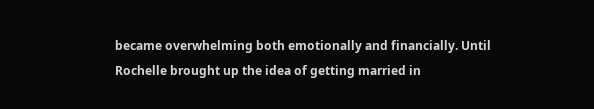became overwhelming both emotionally and financially. Until Rochelle brought up the idea of getting married in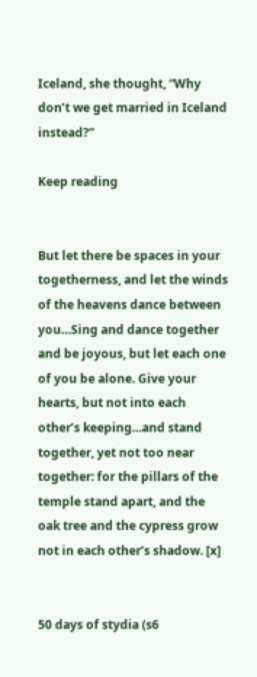Iceland, she thought, “Why don’t we get married in Iceland instead?”

Keep reading


But let there be spaces in your togetherness, and let the winds of the heavens dance between you…Sing and dance together and be joyous, but let each one of you be alone. Give your hearts, but not into each other’s keeping…and stand together, yet not too near together: for the pillars of the temple stand apart, and the oak tree and the cypress grow not in each other’s shadow. [x]


50 days of stydia (s6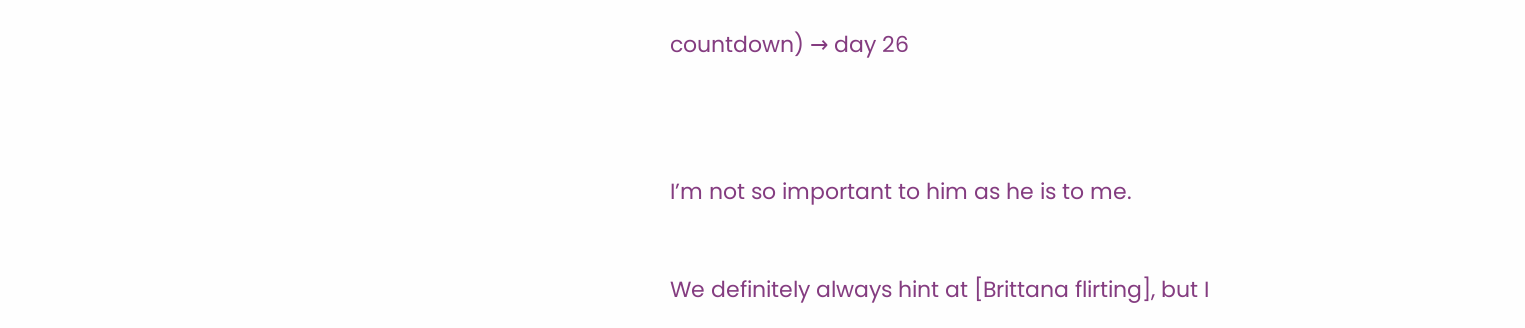countdown) → day 26


I’m not so important to him as he is to me.

We definitely always hint at [Brittana flirting], but I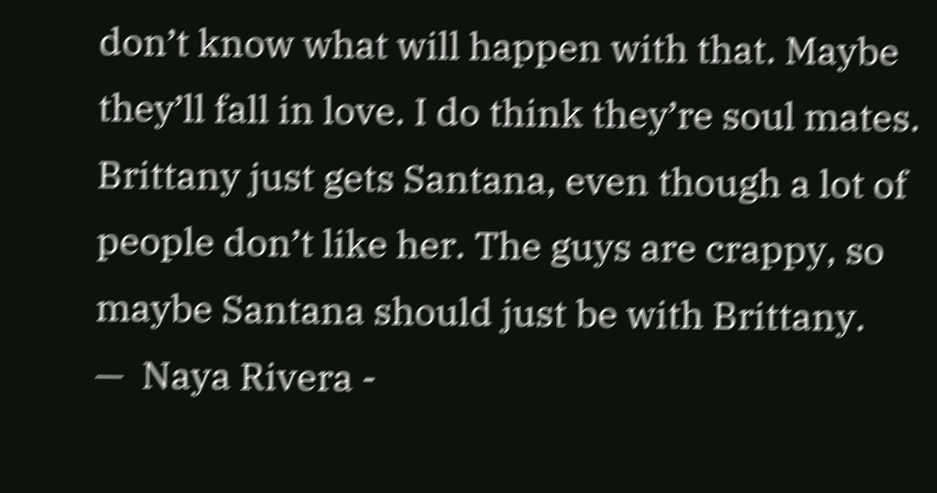don’t know what will happen with that. Maybe they’ll fall in love. I do think they’re soul mates. Brittany just gets Santana, even though a lot of people don’t like her. The guys are crappy, so maybe Santana should just be with Brittany.
—  Naya Rivera -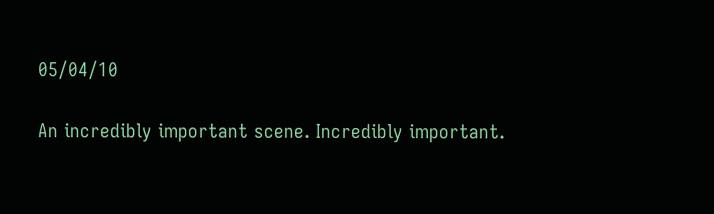05/04/10

An incredibly important scene. Incredibly important.